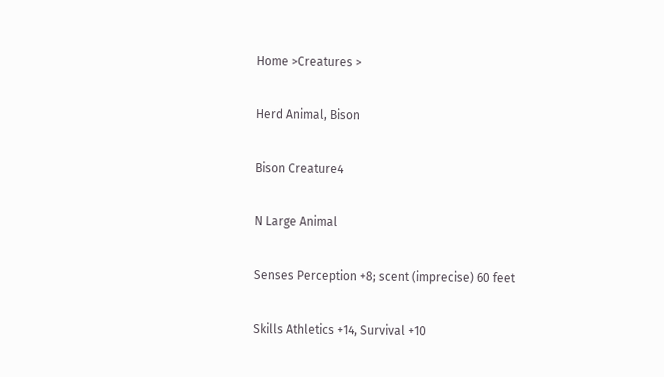Home >Creatures >

Herd Animal, Bison

Bison Creature4

N Large Animal

Senses Perception +8; scent (imprecise) 60 feet

Skills Athletics +14, Survival +10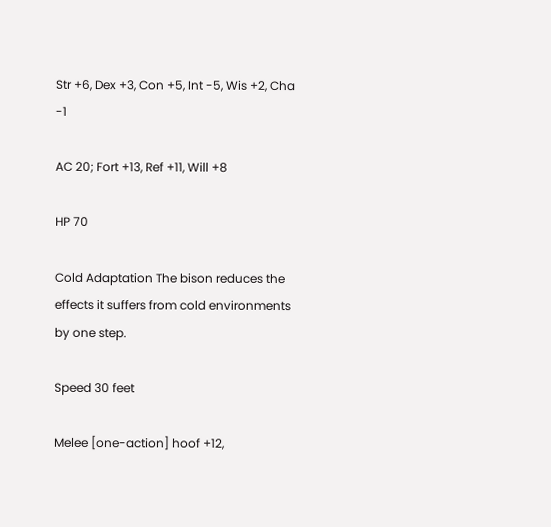Str +6, Dex +3, Con +5, Int -5, Wis +2, Cha -1

AC 20; Fort +13, Ref +11, Will +8

HP 70

Cold Adaptation The bison reduces the effects it suffers from cold environments by one step.

Speed 30 feet

Melee [one-action] hoof +12,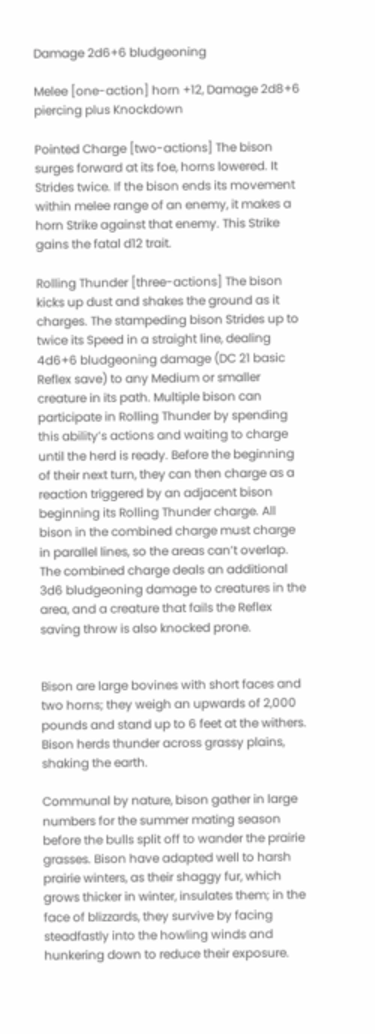Damage 2d6+6 bludgeoning

Melee [one-action] horn +12, Damage 2d8+6 piercing plus Knockdown

Pointed Charge [two-actions] The bison surges forward at its foe, horns lowered. It Strides twice. If the bison ends its movement within melee range of an enemy, it makes a horn Strike against that enemy. This Strike gains the fatal d12 trait.

Rolling Thunder [three-actions] The bison kicks up dust and shakes the ground as it charges. The stampeding bison Strides up to twice its Speed in a straight line, dealing 4d6+6 bludgeoning damage (DC 21 basic Reflex save) to any Medium or smaller creature in its path. Multiple bison can participate in Rolling Thunder by spending this ability’s actions and waiting to charge until the herd is ready. Before the beginning of their next turn, they can then charge as a reaction triggered by an adjacent bison beginning its Rolling Thunder charge. All bison in the combined charge must charge in parallel lines, so the areas can’t overlap. The combined charge deals an additional 3d6 bludgeoning damage to creatures in the area, and a creature that fails the Reflex saving throw is also knocked prone.


Bison are large bovines with short faces and two horns; they weigh an upwards of 2,000 pounds and stand up to 6 feet at the withers. Bison herds thunder across grassy plains, shaking the earth.

Communal by nature, bison gather in large numbers for the summer mating season before the bulls split off to wander the prairie grasses. Bison have adapted well to harsh prairie winters, as their shaggy fur, which grows thicker in winter, insulates them; in the face of blizzards, they survive by facing steadfastly into the howling winds and hunkering down to reduce their exposure.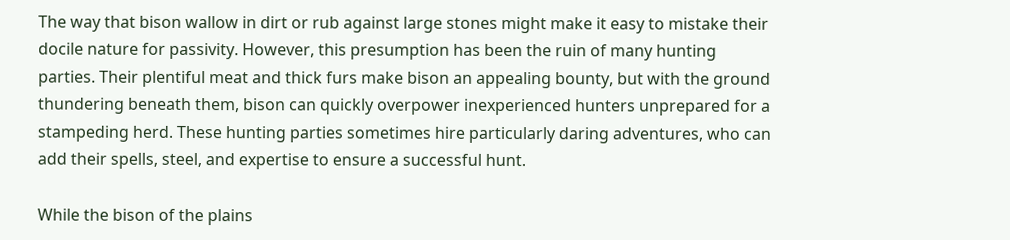The way that bison wallow in dirt or rub against large stones might make it easy to mistake their docile nature for passivity. However, this presumption has been the ruin of many hunting parties. Their plentiful meat and thick furs make bison an appealing bounty, but with the ground thundering beneath them, bison can quickly overpower inexperienced hunters unprepared for a stampeding herd. These hunting parties sometimes hire particularly daring adventures, who can add their spells, steel, and expertise to ensure a successful hunt.

While the bison of the plains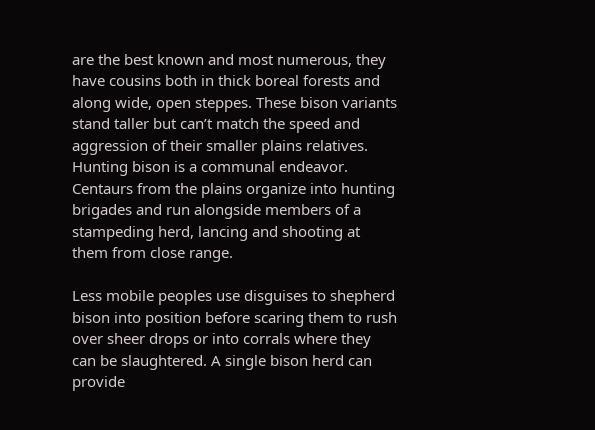are the best known and most numerous, they have cousins both in thick boreal forests and along wide, open steppes. These bison variants stand taller but can’t match the speed and aggression of their smaller plains relatives. Hunting bison is a communal endeavor. Centaurs from the plains organize into hunting brigades and run alongside members of a stampeding herd, lancing and shooting at them from close range.

Less mobile peoples use disguises to shepherd bison into position before scaring them to rush over sheer drops or into corrals where they can be slaughtered. A single bison herd can provide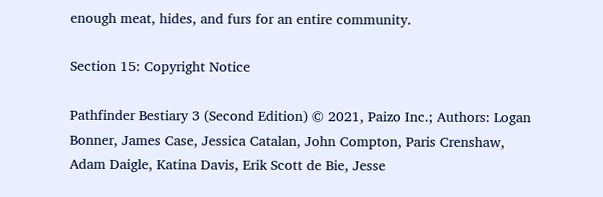enough meat, hides, and furs for an entire community.

Section 15: Copyright Notice

Pathfinder Bestiary 3 (Second Edition) © 2021, Paizo Inc.; Authors: Logan Bonner, James Case, Jessica Catalan, John Compton, Paris Crenshaw, Adam Daigle, Katina Davis, Erik Scott de Bie, Jesse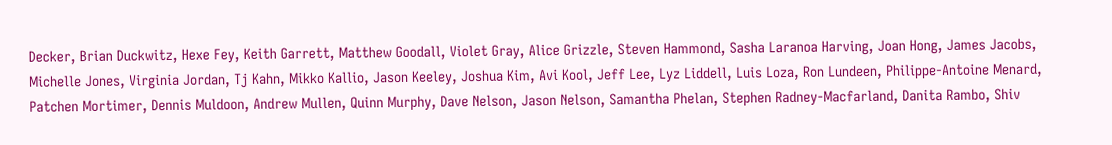Decker, Brian Duckwitz, Hexe Fey, Keith Garrett, Matthew Goodall, Violet Gray, Alice Grizzle, Steven Hammond, Sasha Laranoa Harving, Joan Hong, James Jacobs, Michelle Jones, Virginia Jordan, Tj Kahn, Mikko Kallio, Jason Keeley, Joshua Kim, Avi Kool, Jeff Lee, Lyz Liddell, Luis Loza, Ron Lundeen, Philippe-Antoine Menard, Patchen Mortimer, Dennis Muldoon, Andrew Mullen, Quinn Murphy, Dave Nelson, Jason Nelson, Samantha Phelan, Stephen Radney-Macfarland, Danita Rambo, Shiv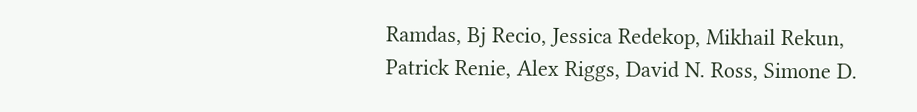Ramdas, Bj Recio, Jessica Redekop, Mikhail Rekun, Patrick Renie, Alex Riggs, David N. Ross, Simone D.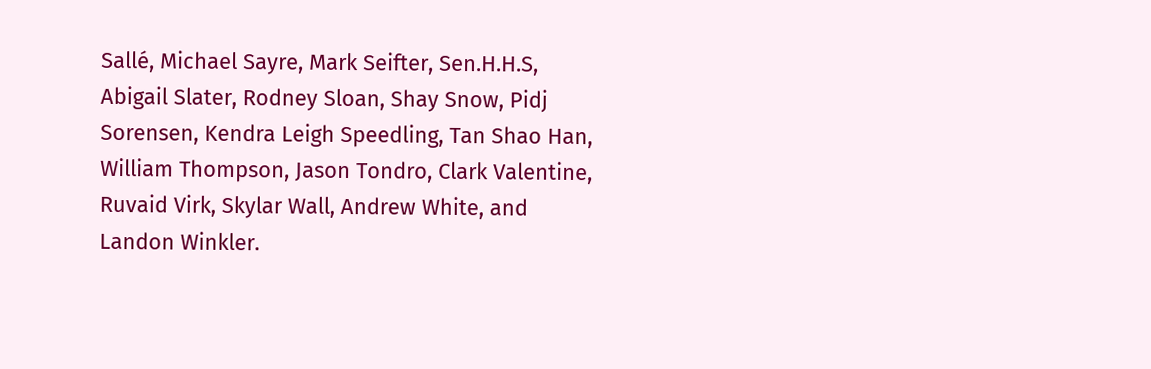Sallé, Michael Sayre, Mark Seifter, Sen.H.H.S, Abigail Slater, Rodney Sloan, Shay Snow, Pidj Sorensen, Kendra Leigh Speedling, Tan Shao Han, William Thompson, Jason Tondro, Clark Valentine, Ruvaid Virk, Skylar Wall, Andrew White, and Landon Winkler.